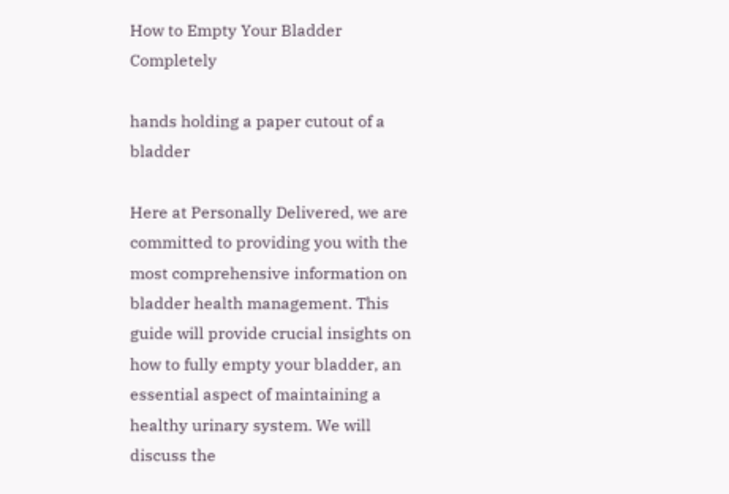How to Empty Your Bladder Completely

hands holding a paper cutout of a bladder

Here at Personally Delivered, we are committed to providing you with the most comprehensive information on bladder health management. This guide will provide crucial insights on how to fully empty your bladder, an essential aspect of maintaining a healthy urinary system. We will discuss the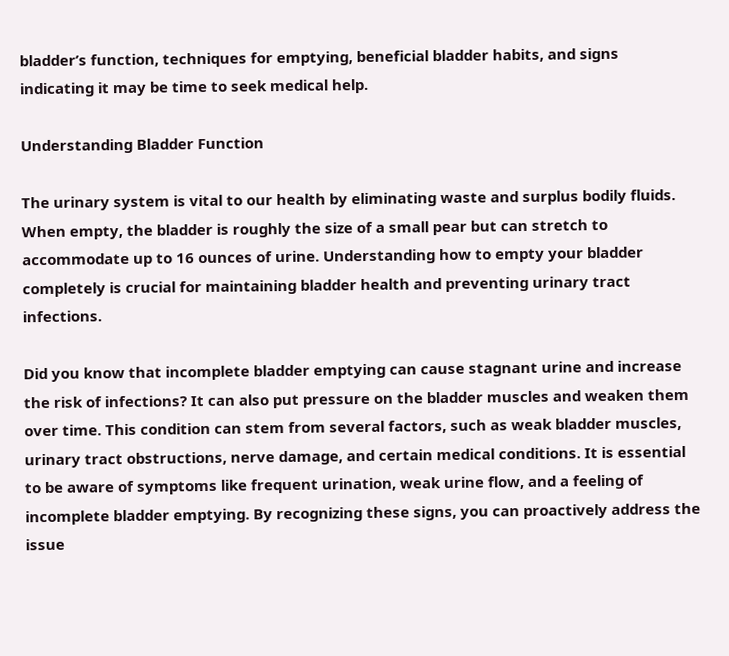bladder’s function, techniques for emptying, beneficial bladder habits, and signs indicating it may be time to seek medical help.

Understanding Bladder Function

The urinary system is vital to our health by eliminating waste and surplus bodily fluids. When empty, the bladder is roughly the size of a small pear but can stretch to accommodate up to 16 ounces of urine. Understanding how to empty your bladder completely is crucial for maintaining bladder health and preventing urinary tract infections.

Did you know that incomplete bladder emptying can cause stagnant urine and increase the risk of infections? It can also put pressure on the bladder muscles and weaken them over time. This condition can stem from several factors, such as weak bladder muscles, urinary tract obstructions, nerve damage, and certain medical conditions. It is essential to be aware of symptoms like frequent urination, weak urine flow, and a feeling of incomplete bladder emptying. By recognizing these signs, you can proactively address the issue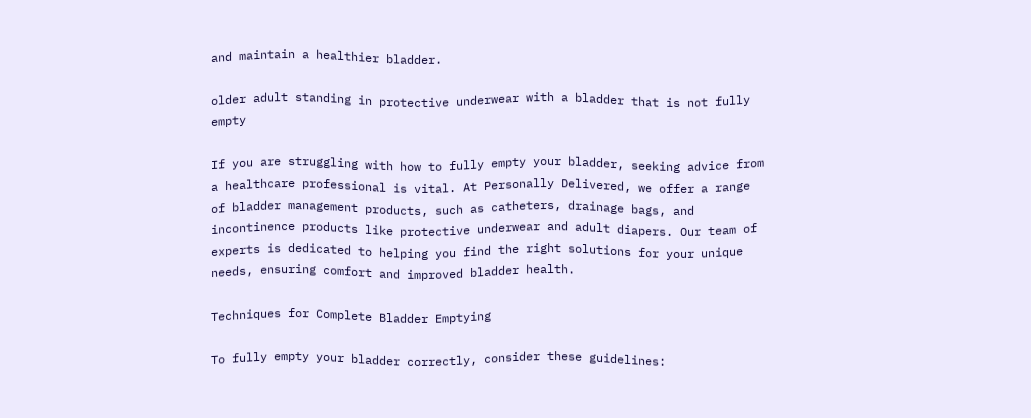and maintain a healthier bladder.

older adult standing in protective underwear with a bladder that is not fully empty

If you are struggling with how to fully empty your bladder, seeking advice from a healthcare professional is vital. At Personally Delivered, we offer a range of bladder management products, such as catheters, drainage bags, and incontinence products like protective underwear and adult diapers. Our team of experts is dedicated to helping you find the right solutions for your unique needs, ensuring comfort and improved bladder health.

Techniques for Complete Bladder Emptying

To fully empty your bladder correctly, consider these guidelines: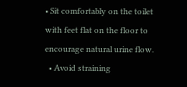• Sit comfortably on the toilet with feet flat on the floor to encourage natural urine flow.
  • Avoid straining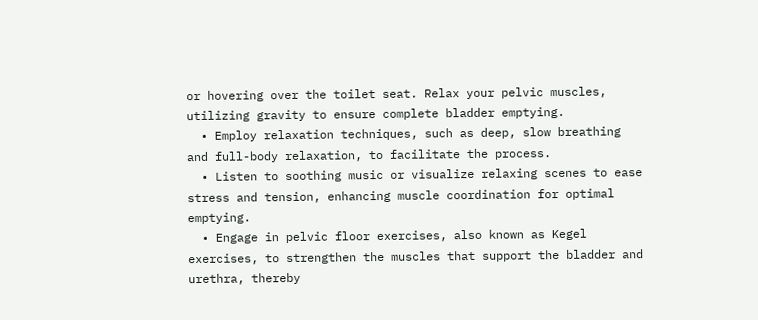or hovering over the toilet seat. Relax your pelvic muscles, utilizing gravity to ensure complete bladder emptying.
  • Employ relaxation techniques, such as deep, slow breathing and full-body relaxation, to facilitate the process.
  • Listen to soothing music or visualize relaxing scenes to ease stress and tension, enhancing muscle coordination for optimal emptying.
  • Engage in pelvic floor exercises, also known as Kegel exercises, to strengthen the muscles that support the bladder and urethra, thereby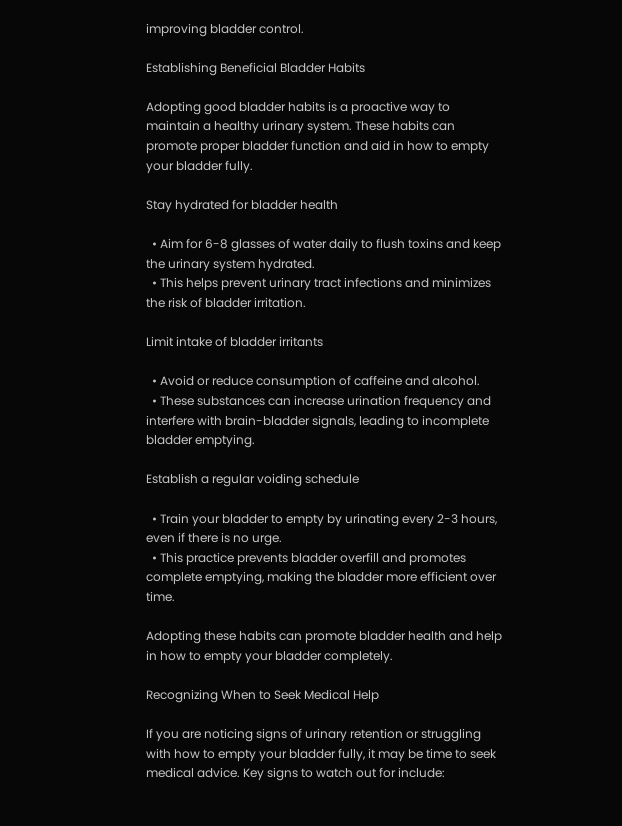improving bladder control.

Establishing Beneficial Bladder Habits

Adopting good bladder habits is a proactive way to maintain a healthy urinary system. These habits can promote proper bladder function and aid in how to empty your bladder fully.

Stay hydrated for bladder health

  • Aim for 6-8 glasses of water daily to flush toxins and keep the urinary system hydrated.
  • This helps prevent urinary tract infections and minimizes the risk of bladder irritation.

Limit intake of bladder irritants

  • Avoid or reduce consumption of caffeine and alcohol.
  • These substances can increase urination frequency and interfere with brain-bladder signals, leading to incomplete bladder emptying.

Establish a regular voiding schedule

  • Train your bladder to empty by urinating every 2-3 hours, even if there is no urge.
  • This practice prevents bladder overfill and promotes complete emptying, making the bladder more efficient over time.

Adopting these habits can promote bladder health and help in how to empty your bladder completely.

Recognizing When to Seek Medical Help

If you are noticing signs of urinary retention or struggling with how to empty your bladder fully, it may be time to seek medical advice. Key signs to watch out for include: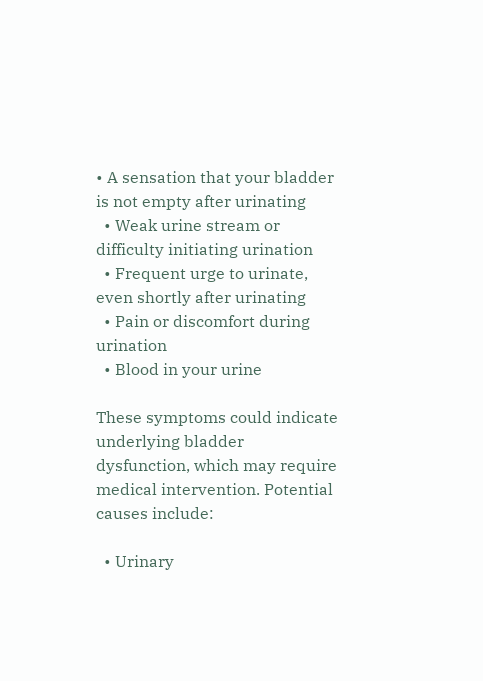• A sensation that your bladder is not empty after urinating
  • Weak urine stream or difficulty initiating urination
  • Frequent urge to urinate, even shortly after urinating
  • Pain or discomfort during urination
  • Blood in your urine

These symptoms could indicate underlying bladder dysfunction, which may require medical intervention. Potential causes include:

  • Urinary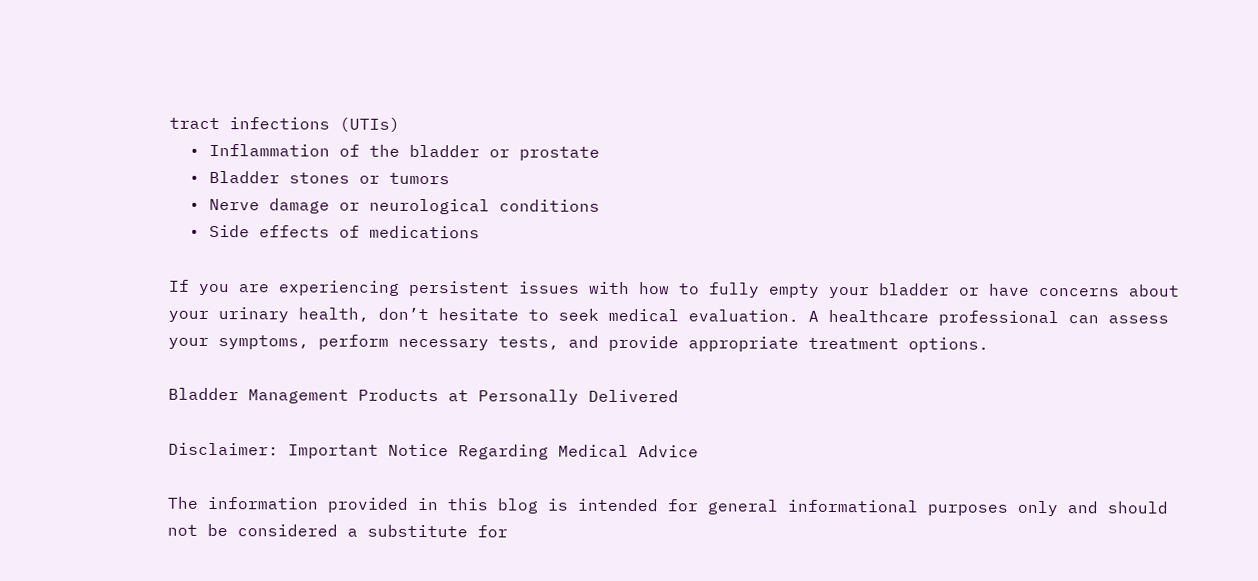tract infections (UTIs)
  • Inflammation of the bladder or prostate
  • Bladder stones or tumors
  • Nerve damage or neurological conditions
  • Side effects of medications

If you are experiencing persistent issues with how to fully empty your bladder or have concerns about your urinary health, don’t hesitate to seek medical evaluation. A healthcare professional can assess your symptoms, perform necessary tests, and provide appropriate treatment options.

Bladder Management Products at Personally Delivered

Disclaimer: Important Notice Regarding Medical Advice

The information provided in this blog is intended for general informational purposes only and should not be considered a substitute for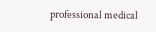professional medical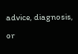advice, diagnosis, or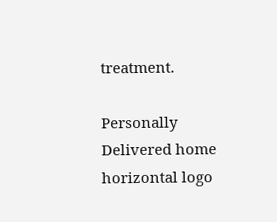treatment.

Personally Delivered home horizontal logo